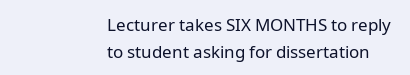Lecturer takes SIX MONTHS to reply to student asking for dissertation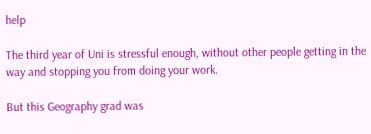help

The third year of Uni is stressful enough, without other people getting in the way and stopping you from doing your work.

But this Geography grad was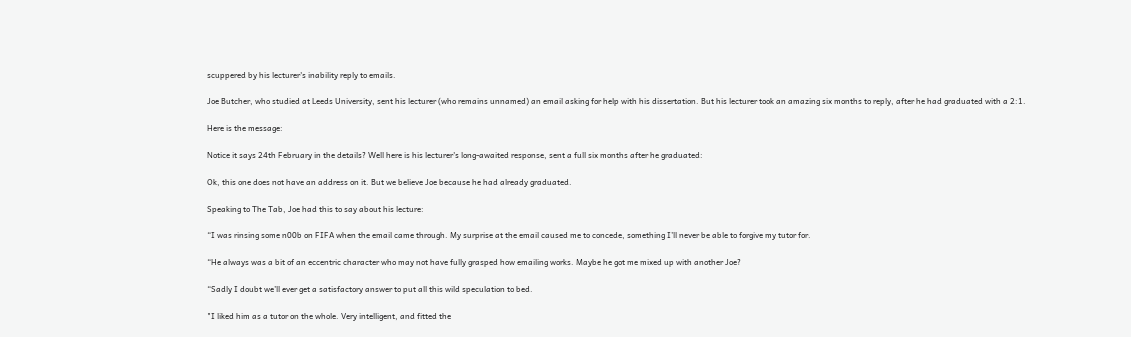scuppered by his lecturer's inability reply to emails.

Joe Butcher, who studied at Leeds University, sent his lecturer (who remains unnamed) an email asking for help with his dissertation. But his lecturer took an amazing six months to reply, after he had graduated with a 2:1.

Here is the message:

Notice it says 24th February in the details? Well here is his lecturer's long-awaited response, sent a full six months after he graduated:

Ok, this one does not have an address on it. But we believe Joe because he had already graduated.

Speaking to The Tab, Joe had this to say about his lecture:

“I was rinsing some n00b on FIFA when the email came through. My surprise at the email caused me to concede, something I’ll never be able to forgive my tutor for.

“He always was a bit of an eccentric character who may not have fully grasped how emailing works. Maybe he got me mixed up with another Joe?

“Sadly I doubt we’ll ever get a satisfactory answer to put all this wild speculation to bed.

"I liked him as a tutor on the whole. Very intelligent, and fitted the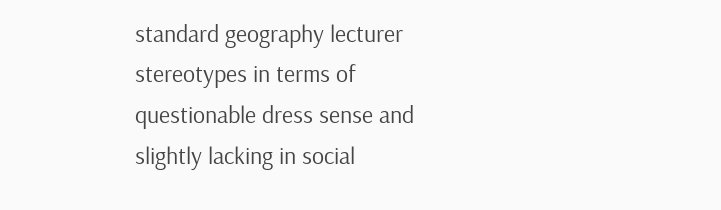standard geography lecturer stereotypes in terms of questionable dress sense and slightly lacking in social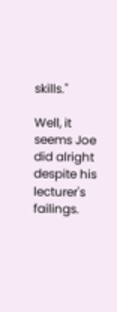skills."

Well, it seems Joe did alright despite his lecturer's failings.